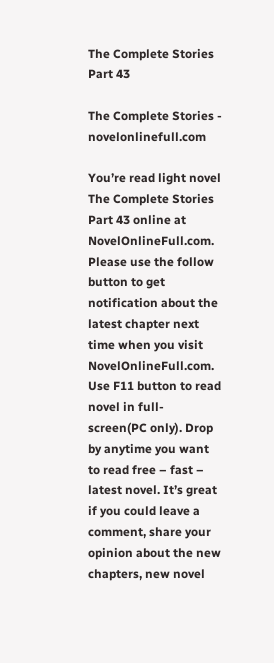The Complete Stories Part 43

The Complete Stories - novelonlinefull.com

You’re read light novel The Complete Stories Part 43 online at NovelOnlineFull.com. Please use the follow button to get notification about the latest chapter next time when you visit NovelOnlineFull.com. Use F11 button to read novel in full-screen(PC only). Drop by anytime you want to read free – fast – latest novel. It’s great if you could leave a comment, share your opinion about the new chapters, new novel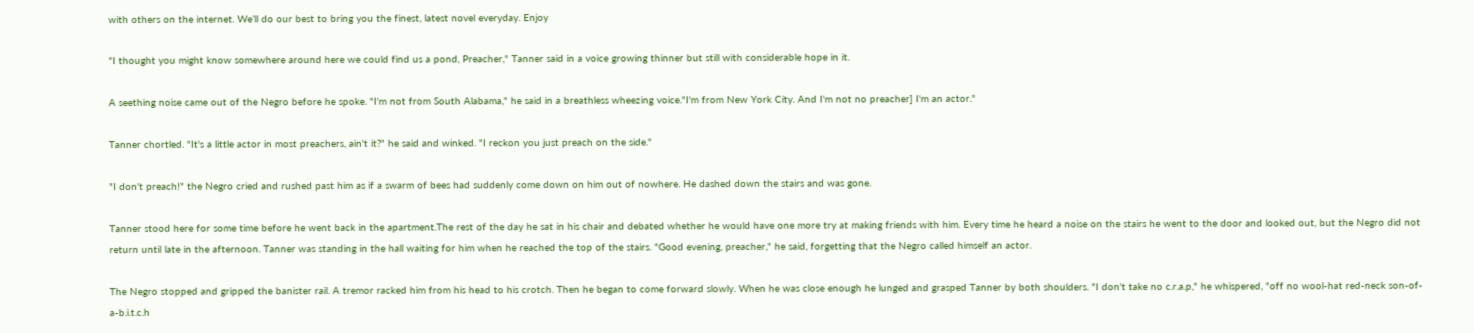with others on the internet. We’ll do our best to bring you the finest, latest novel everyday. Enjoy

"I thought you might know somewhere around here we could find us a pond, Preacher," Tanner said in a voice growing thinner but still with considerable hope in it.

A seething noise came out of the Negro before he spoke. "I'm not from South Alabama," he said in a breathless wheezing voice."I'm from New York City. And I'm not no preacher] I'm an actor."

Tanner chortled. "It's a little actor in most preachers, ain't it?" he said and winked. "I reckon you just preach on the side."

"I don't preach!" the Negro cried and rushed past him as if a swarm of bees had suddenly come down on him out of nowhere. He dashed down the stairs and was gone.

Tanner stood here for some time before he went back in the apartment.The rest of the day he sat in his chair and debated whether he would have one more try at making friends with him. Every time he heard a noise on the stairs he went to the door and looked out, but the Negro did not return until late in the afternoon. Tanner was standing in the hall waiting for him when he reached the top of the stairs. "Good evening, preacher," he said, forgetting that the Negro called himself an actor.

The Negro stopped and gripped the banister rail. A tremor racked him from his head to his crotch. Then he began to come forward slowly. When he was close enough he lunged and grasped Tanner by both shoulders. "I don't take no c.r.a.p," he whispered, "off no wool-hat red-neck son-of-a-b.i.t.c.h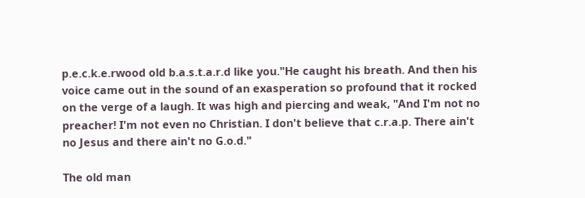p.e.c.k.e.rwood old b.a.s.t.a.r.d like you."He caught his breath. And then his voice came out in the sound of an exasperation so profound that it rocked on the verge of a laugh. It was high and piercing and weak, "And I'm not no preacher! I'm not even no Christian. I don't believe that c.r.a.p. There ain't no Jesus and there ain't no G.o.d."

The old man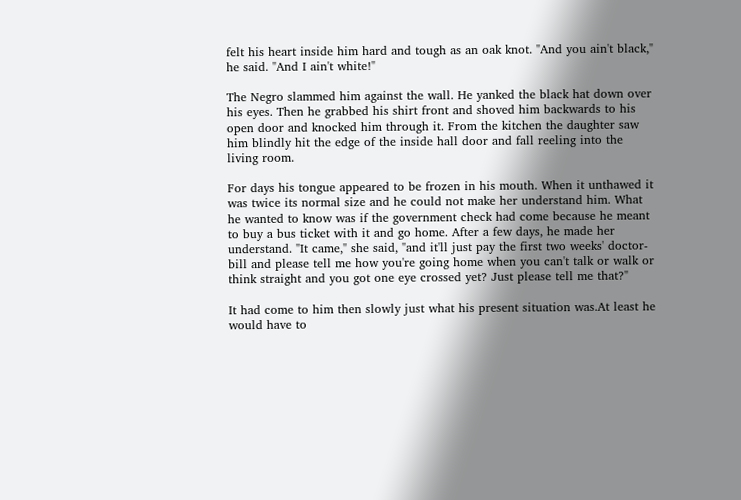felt his heart inside him hard and tough as an oak knot. "And you ain't black," he said. "And I ain't white!"

The Negro slammed him against the wall. He yanked the black hat down over his eyes. Then he grabbed his shirt front and shoved him backwards to his open door and knocked him through it. From the kitchen the daughter saw him blindly hit the edge of the inside hall door and fall reeling into the living room.

For days his tongue appeared to be frozen in his mouth. When it unthawed it was twice its normal size and he could not make her understand him. What he wanted to know was if the government check had come because he meant to buy a bus ticket with it and go home. After a few days, he made her understand. "It came," she said, "and it'll just pay the first two weeks' doctor-bill and please tell me how you're going home when you can't talk or walk or think straight and you got one eye crossed yet? Just please tell me that?"

It had come to him then slowly just what his present situation was.At least he would have to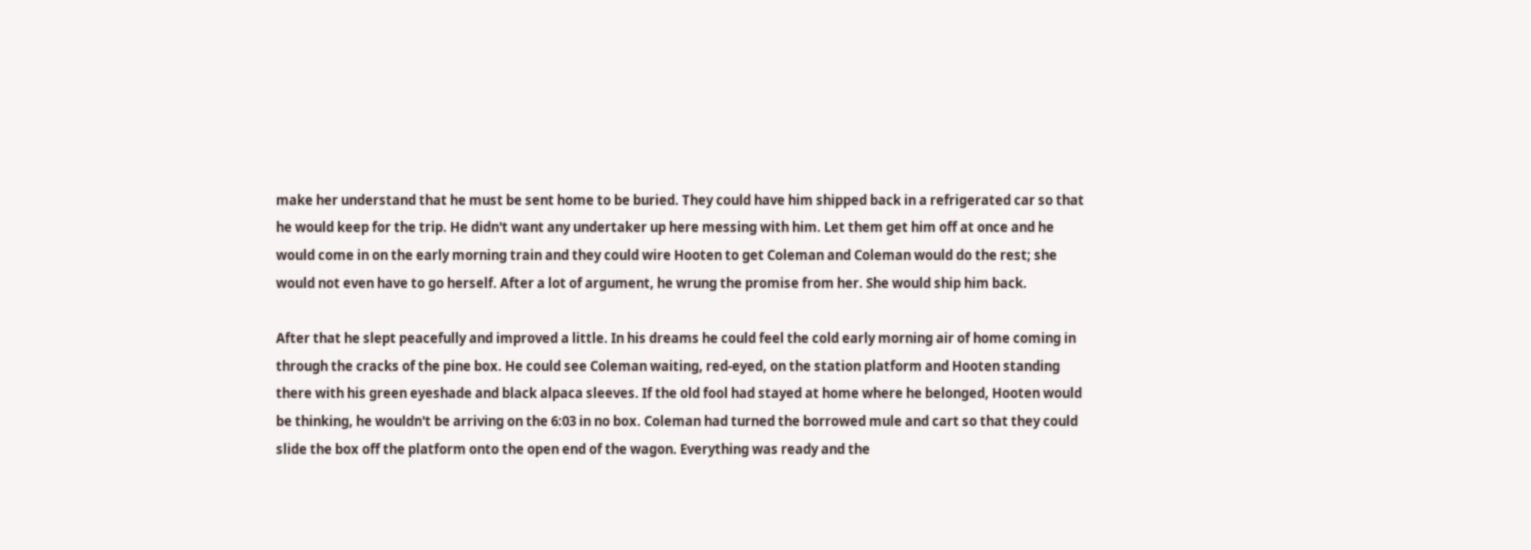make her understand that he must be sent home to be buried. They could have him shipped back in a refrigerated car so that he would keep for the trip. He didn't want any undertaker up here messing with him. Let them get him off at once and he would come in on the early morning train and they could wire Hooten to get Coleman and Coleman would do the rest; she would not even have to go herself. After a lot of argument, he wrung the promise from her. She would ship him back.

After that he slept peacefully and improved a little. In his dreams he could feel the cold early morning air of home coming in through the cracks of the pine box. He could see Coleman waiting, red-eyed, on the station platform and Hooten standing there with his green eyeshade and black alpaca sleeves. If the old fool had stayed at home where he belonged, Hooten would be thinking, he wouldn't be arriving on the 6:03 in no box. Coleman had turned the borrowed mule and cart so that they could slide the box off the platform onto the open end of the wagon. Everything was ready and the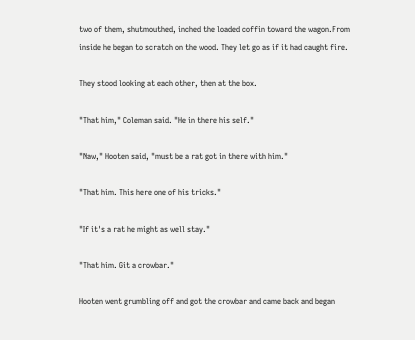two of them, shutmouthed, inched the loaded coffin toward the wagon.From inside he began to scratch on the wood. They let go as if it had caught fire.

They stood looking at each other, then at the box.

"That him," Coleman said. "He in there his self."

"Naw," Hooten said, "must be a rat got in there with him."

"That him. This here one of his tricks."

"If it's a rat he might as well stay."

"That him. Git a crowbar."

Hooten went grumbling off and got the crowbar and came back and began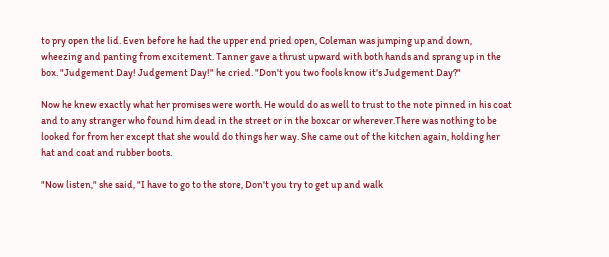to pry open the lid. Even before he had the upper end pried open, Coleman was jumping up and down, wheezing and panting from excitement. Tanner gave a thrust upward with both hands and sprang up in the box. "Judgement Day! Judgement Day!" he cried. "Don't you two fools know it's Judgement Day?"

Now he knew exactly what her promises were worth. He would do as well to trust to the note pinned in his coat and to any stranger who found him dead in the street or in the boxcar or wherever.There was nothing to be looked for from her except that she would do things her way. She came out of the kitchen again, holding her hat and coat and rubber boots.

"Now listen," she said, "I have to go to the store, Don't you try to get up and walk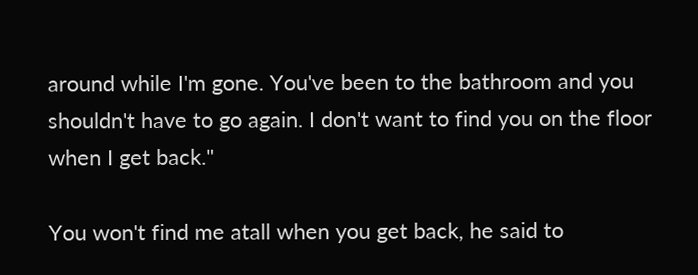around while I'm gone. You've been to the bathroom and you shouldn't have to go again. I don't want to find you on the floor when I get back."

You won't find me atall when you get back, he said to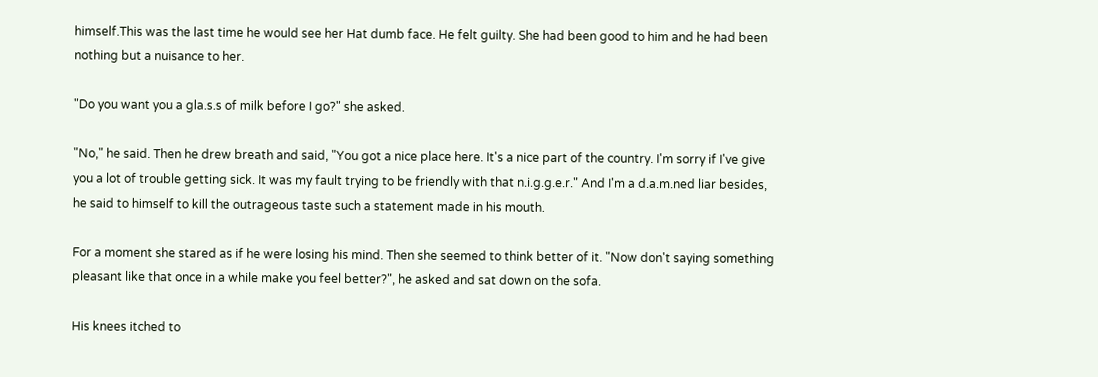himself.This was the last time he would see her Hat dumb face. He felt guilty. She had been good to him and he had been nothing but a nuisance to her.

"Do you want you a gla.s.s of milk before I go?" she asked.

"No," he said. Then he drew breath and said, "You got a nice place here. It's a nice part of the country. I'm sorry if I've give you a lot of trouble getting sick. It was my fault trying to be friendly with that n.i.g.g.e.r." And I'm a d.a.m.ned liar besides, he said to himself to kill the outrageous taste such a statement made in his mouth.

For a moment she stared as if he were losing his mind. Then she seemed to think better of it. "Now don't saying something pleasant like that once in a while make you feel better?", he asked and sat down on the sofa.

His knees itched to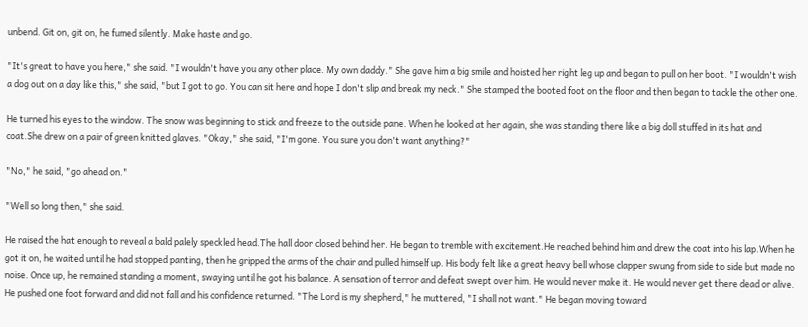unbend. Git on, git on, he fumed silently. Make haste and go.

"It's great to have you here," she said. "I wouldn't have you any other place. My own daddy." She gave him a big smile and hoisted her right leg up and began to pull on her boot. "I wouldn't wish a dog out on a day like this," she said, "but I got to go. You can sit here and hope I don't slip and break my neck." She stamped the booted foot on the floor and then began to tackle the other one.

He turned his eyes to the window. The snow was beginning to stick and freeze to the outside pane. When he looked at her again, she was standing there like a big doll stuffed in its hat and coat.She drew on a pair of green knitted glaves. "Okay," she said, "I'm gone. You sure you don't want anything?"

"No," he said, "go ahead on."

"Well so long then," she said.

He raised the hat enough to reveal a bald palely speckled head.The hall door closed behind her. He began to tremble with excitement.He reached behind him and drew the coat into his lap.When he got it on, he waited until he had stopped panting, then he gripped the arms of the chair and pulled himself up. His body felt like a great heavy bell whose clapper swung from side to side but made no noise. Once up, he remained standing a moment, swaying until he got his balance. A sensation of terror and defeat swept over him. He would never make it. He would never get there dead or alive. He pushed one foot forward and did not fall and his confidence returned. "The Lord is my shepherd," he muttered, "I shall not want." He began moving toward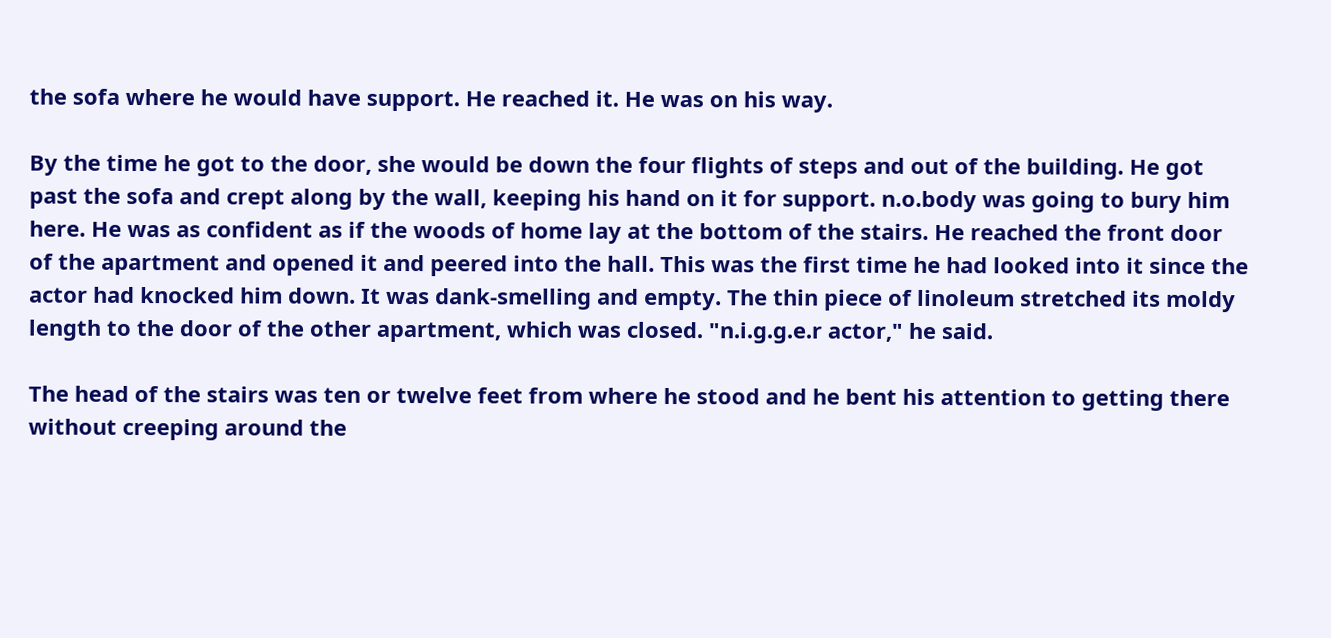the sofa where he would have support. He reached it. He was on his way.

By the time he got to the door, she would be down the four flights of steps and out of the building. He got past the sofa and crept along by the wall, keeping his hand on it for support. n.o.body was going to bury him here. He was as confident as if the woods of home lay at the bottom of the stairs. He reached the front door of the apartment and opened it and peered into the hall. This was the first time he had looked into it since the actor had knocked him down. It was dank-smelling and empty. The thin piece of linoleum stretched its moldy length to the door of the other apartment, which was closed. "n.i.g.g.e.r actor," he said.

The head of the stairs was ten or twelve feet from where he stood and he bent his attention to getting there without creeping around the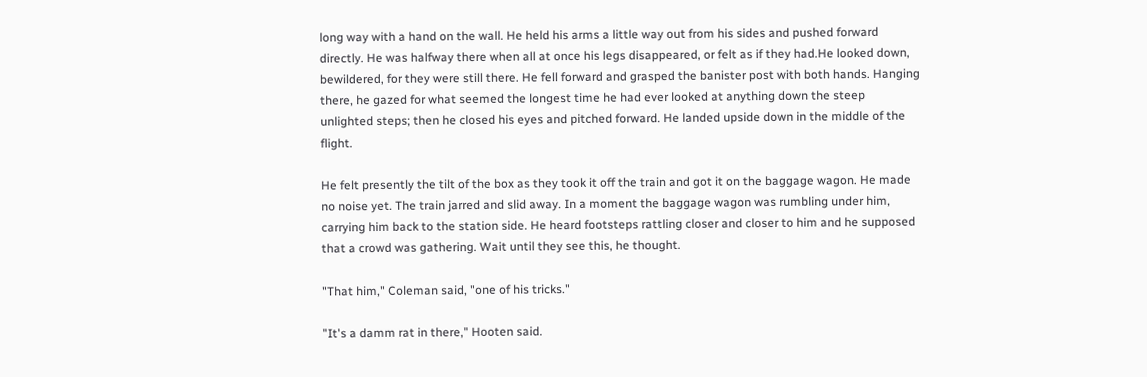long way with a hand on the wall. He held his arms a little way out from his sides and pushed forward directly. He was halfway there when all at once his legs disappeared, or felt as if they had.He looked down, bewildered, for they were still there. He fell forward and grasped the banister post with both hands. Hanging there, he gazed for what seemed the longest time he had ever looked at anything down the steep unlighted steps; then he closed his eyes and pitched forward. He landed upside down in the middle of the flight.

He felt presently the tilt of the box as they took it off the train and got it on the baggage wagon. He made no noise yet. The train jarred and slid away. In a moment the baggage wagon was rumbling under him, carrying him back to the station side. He heard footsteps rattling closer and closer to him and he supposed that a crowd was gathering. Wait until they see this, he thought.

"That him," Coleman said, "one of his tricks."

"It's a damm rat in there," Hooten said.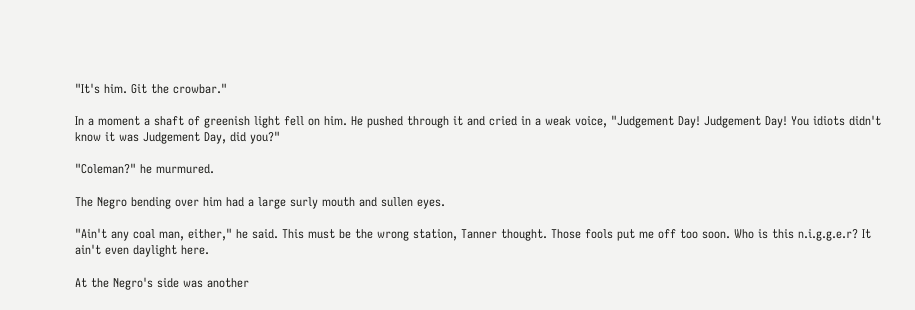"It's him. Git the crowbar."

In a moment a shaft of greenish light fell on him. He pushed through it and cried in a weak voice, "Judgement Day! Judgement Day! You idiots didn't know it was Judgement Day, did you?"

"Coleman?" he murmured.

The Negro bending over him had a large surly mouth and sullen eyes.

"Ain't any coal man, either," he said. This must be the wrong station, Tanner thought. Those fools put me off too soon. Who is this n.i.g.g.e.r? It ain't even daylight here.

At the Negro's side was another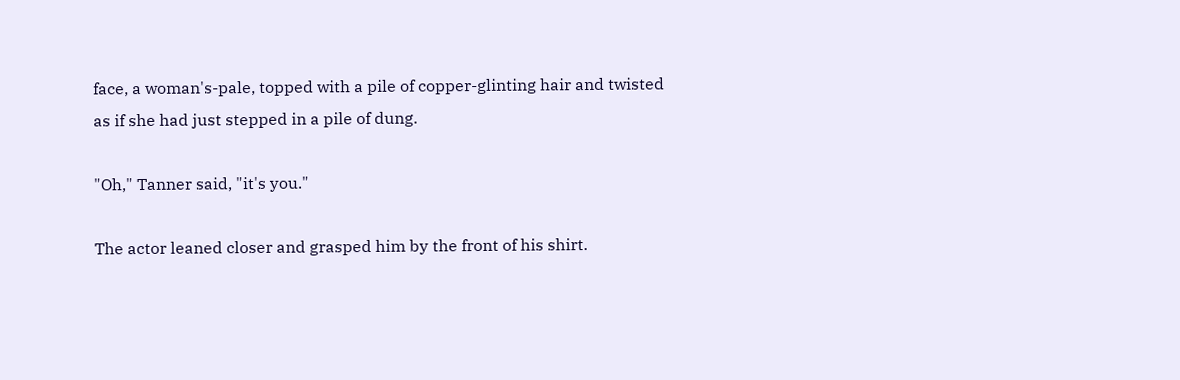face, a woman's-pale, topped with a pile of copper-glinting hair and twisted as if she had just stepped in a pile of dung.

"Oh," Tanner said, "it's you."

The actor leaned closer and grasped him by the front of his shirt.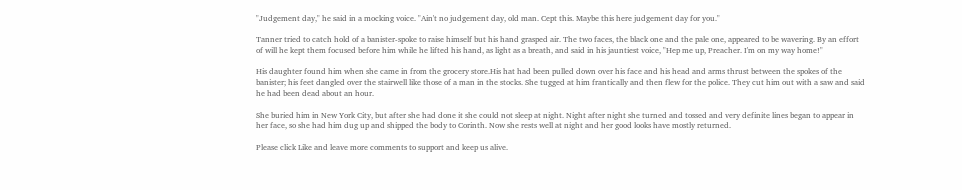"Judgement day," he said in a mocking voice. "Ain't no judgement day, old man. Cept this. Maybe this here judgement day for you."

Tanner tried to catch hold of a banister-spoke to raise himself but his hand grasped air. The two faces, the black one and the pale one, appeared to be wavering. By an effort of will he kept them focused before him while he lifted his hand, as light as a breath, and said in his jauntiest voice, "Hep me up, Preacher. I'm on my way home!"

His daughter found him when she came in from the grocery store.His hat had been pulled down over his face and his head and arms thrust between the spokes of the banister; his feet dangled over the stairwell like those of a man in the stocks. She tugged at him frantically and then flew for the police. They cut him out with a saw and said he had been dead about an hour.

She buried him in New York City, but after she had done it she could not sleep at night. Night after night she turned and tossed and very definite lines began to appear in her face, so she had him dug up and shipped the body to Corinth. Now she rests well at night and her good looks have mostly returned.

Please click Like and leave more comments to support and keep us alive.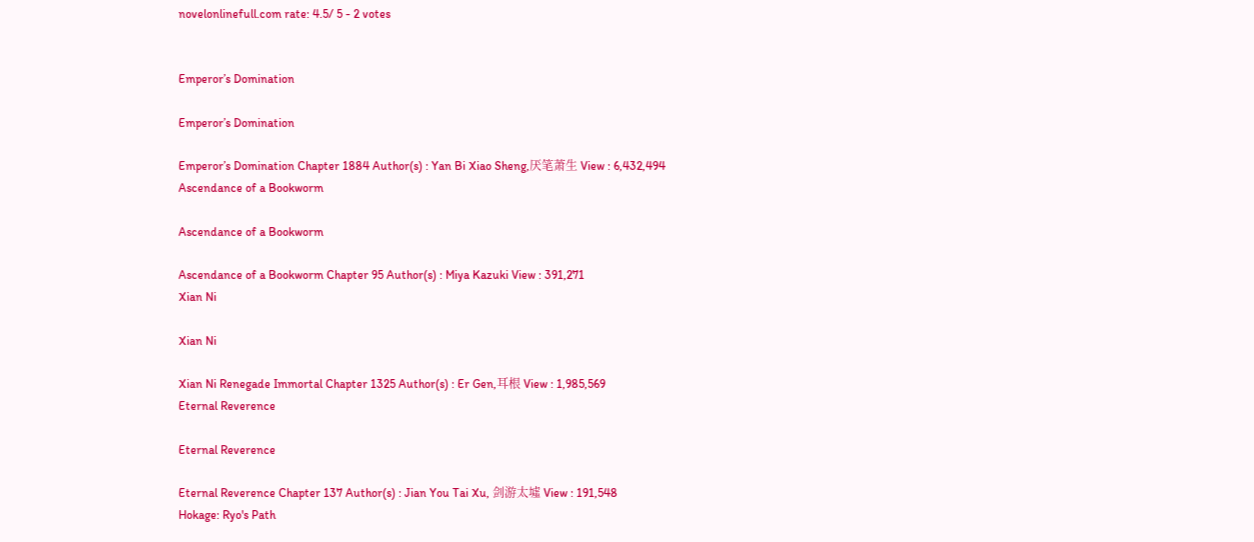novelonlinefull.com rate: 4.5/ 5 - 2 votes


Emperor’s Domination

Emperor’s Domination

Emperor’s Domination Chapter 1884 Author(s) : Yan Bi Xiao Sheng,厌笔萧生 View : 6,432,494
Ascendance of a Bookworm

Ascendance of a Bookworm

Ascendance of a Bookworm Chapter 95 Author(s) : Miya Kazuki View : 391,271
Xian Ni

Xian Ni

Xian Ni Renegade Immortal Chapter 1325 Author(s) : Er Gen,耳根 View : 1,985,569
Eternal Reverence

Eternal Reverence

Eternal Reverence Chapter 137 Author(s) : Jian You Tai Xu, 剑游太墟 View : 191,548
Hokage: Ryo's Path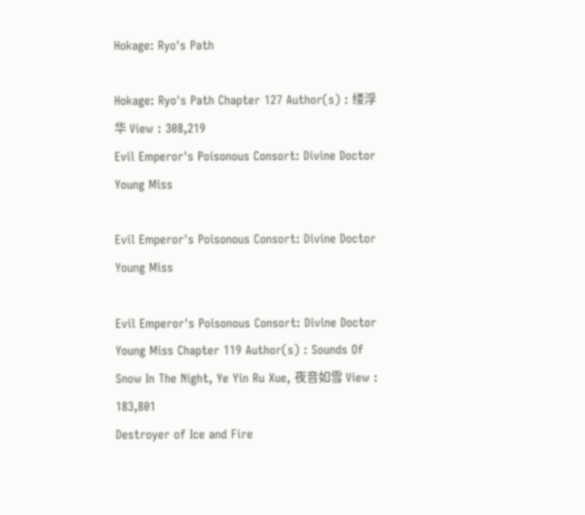Hokage: Ryo's Path

Hokage: Ryo's Path Chapter 127 Author(s) : 缕浮华 View : 308,219
Evil Emperor's Poisonous Consort: Divine Doctor Young Miss

Evil Emperor's Poisonous Consort: Divine Doctor Young Miss

Evil Emperor's Poisonous Consort: Divine Doctor Young Miss Chapter 119 Author(s) : Sounds Of Snow In The Night, Ye Yin Ru Xue, 夜音如雪 View : 183,801
Destroyer of Ice and Fire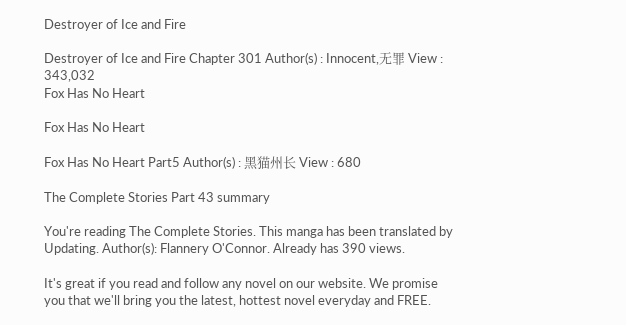Destroyer of Ice and Fire

Destroyer of Ice and Fire Chapter 301 Author(s) : Innocent,无罪 View : 343,032
Fox Has No Heart

Fox Has No Heart

Fox Has No Heart Part5 Author(s) : 黑猫州长 View : 680

The Complete Stories Part 43 summary

You're reading The Complete Stories. This manga has been translated by Updating. Author(s): Flannery O'Connor. Already has 390 views.

It's great if you read and follow any novel on our website. We promise you that we'll bring you the latest, hottest novel everyday and FREE.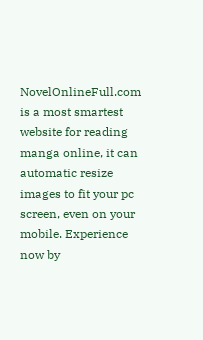NovelOnlineFull.com is a most smartest website for reading manga online, it can automatic resize images to fit your pc screen, even on your mobile. Experience now by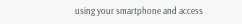using your smartphone and access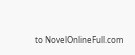to NovelOnlineFull.com